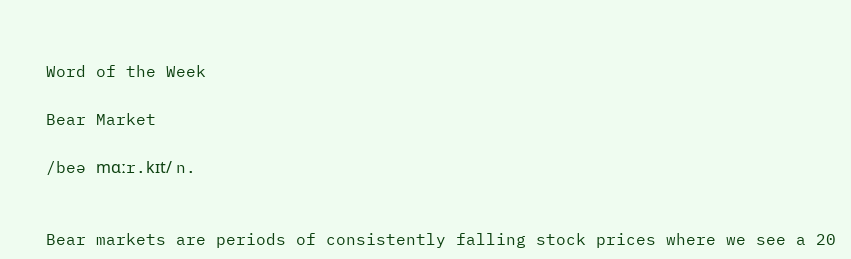Word of the Week

Bear Market

/beə mɑːr.kɪt/ n.


Bear markets are periods of consistently falling stock prices where we see a 20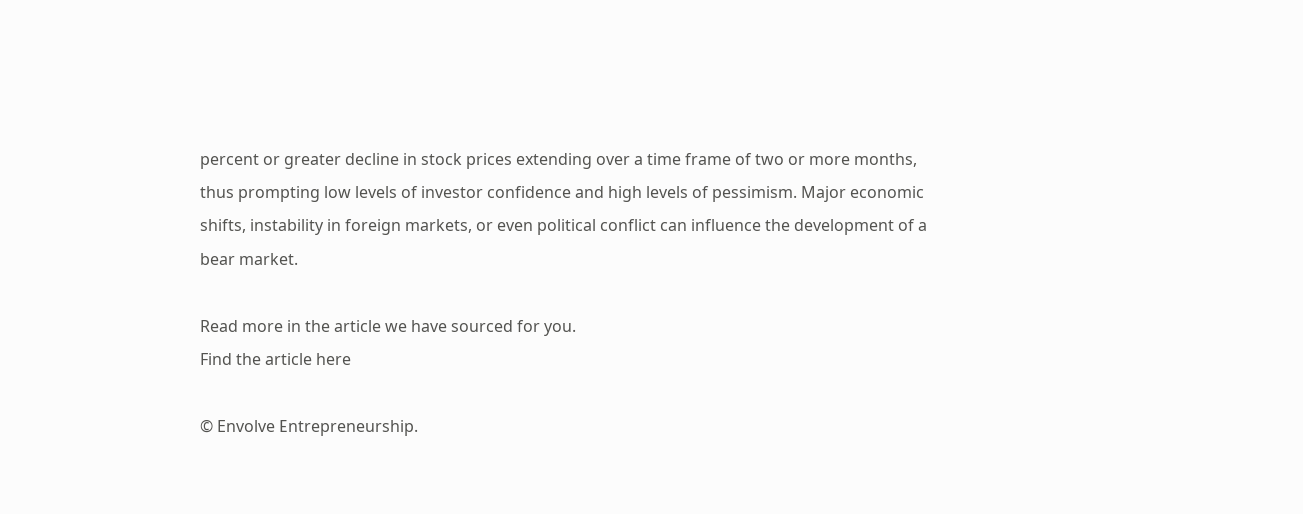percent or greater decline in stock prices extending over a time frame of two or more months, thus prompting low levels of investor confidence and high levels of pessimism. Major economic shifts, instability in foreign markets, or even political conflict can influence the development of a bear market.

Read more in the article we have sourced for you.
Find the article here

© Envolve Εntrepreneurship.